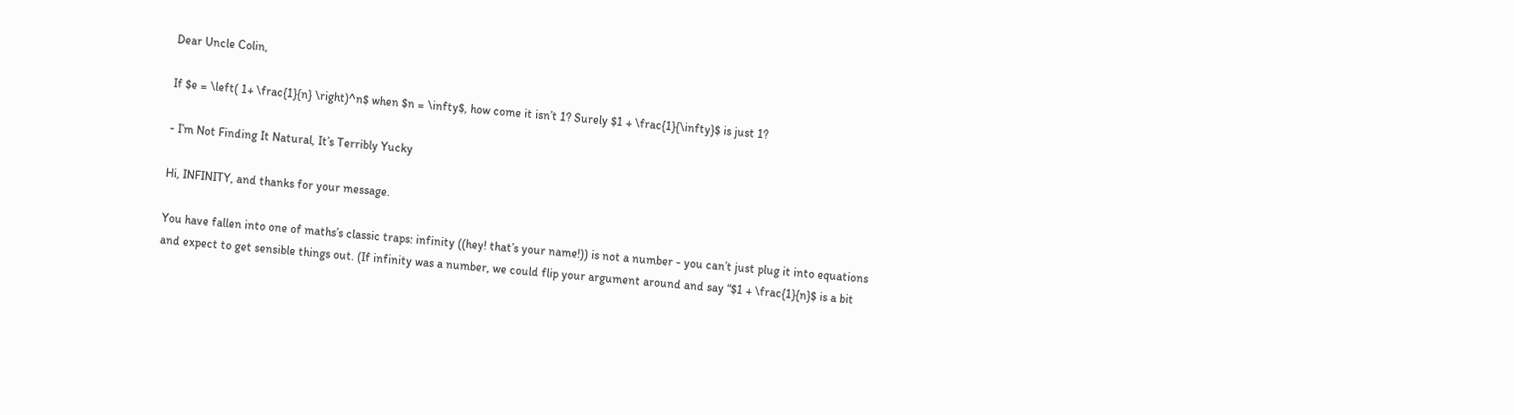Dear Uncle Colin,

If $e = \left( 1+ \frac{1}{n} \right)^n$ when $n = \infty$, how come it isn’t 1? Surely $1 + \frac{1}{\infty}$ is just 1?

- I’m Not Finding It Natural, It’s Terribly Yucky

Hi, INFINITY, and thanks for your message.

You have fallen into one of maths’s classic traps: infinity ((hey! that’s your name!)) is not a number - you can’t just plug it into equations and expect to get sensible things out. (If infinity was a number, we could flip your argument around and say “$1 + \frac{1}{n}$ is a bit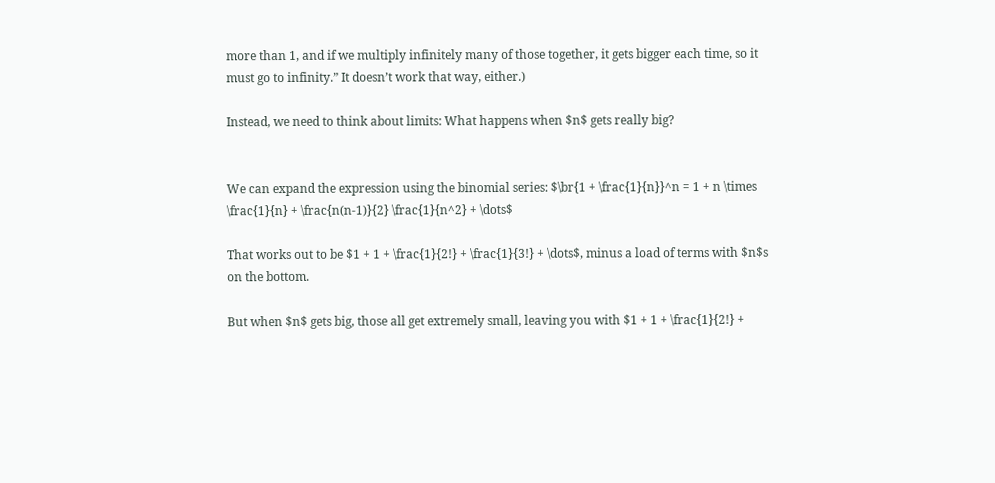more than 1, and if we multiply infinitely many of those together, it gets bigger each time, so it must go to infinity.” It doesn’t work that way, either.)

Instead, we need to think about limits: What happens when $n$ gets really big?


We can expand the expression using the binomial series: $\br{1 + \frac{1}{n}}^n = 1 + n \times \frac{1}{n} + \frac{n(n-1)}{2} \frac{1}{n^2} + \dots$

That works out to be $1 + 1 + \frac{1}{2!} + \frac{1}{3!} + \dots$, minus a load of terms with $n$s on the bottom.

But when $n$ gets big, those all get extremely small, leaving you with $1 + 1 + \frac{1}{2!} +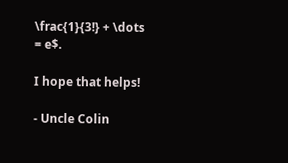\frac{1}{3!} + \dots = e$.

I hope that helps!

- Uncle Colin